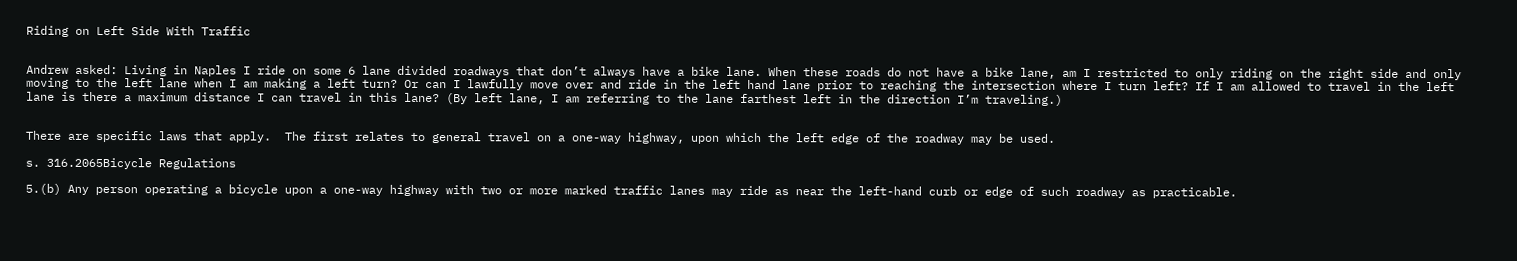Riding on Left Side With Traffic


Andrew asked: Living in Naples I ride on some 6 lane divided roadways that don’t always have a bike lane. When these roads do not have a bike lane, am I restricted to only riding on the right side and only moving to the left lane when I am making a left turn? Or can I lawfully move over and ride in the left hand lane prior to reaching the intersection where I turn left? If I am allowed to travel in the left lane is there a maximum distance I can travel in this lane? (By left lane, I am referring to the lane farthest left in the direction I’m traveling.)


There are specific laws that apply.  The first relates to general travel on a one-way highway, upon which the left edge of the roadway may be used.

s. 316.2065Bicycle Regulations

5.(b) Any person operating a bicycle upon a one-way highway with two or more marked traffic lanes may ride as near the left-hand curb or edge of such roadway as practicable.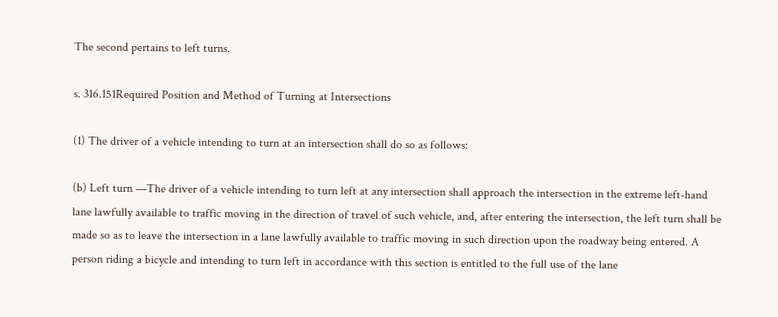The second pertains to left turns.

s. 316.151Required Position and Method of Turning at Intersections

(1) The driver of a vehicle intending to turn at an intersection shall do so as follows:

(b) Left turn —The driver of a vehicle intending to turn left at any intersection shall approach the intersection in the extreme left-hand lane lawfully available to traffic moving in the direction of travel of such vehicle, and, after entering the intersection, the left turn shall be made so as to leave the intersection in a lane lawfully available to traffic moving in such direction upon the roadway being entered. A person riding a bicycle and intending to turn left in accordance with this section is entitled to the full use of the lane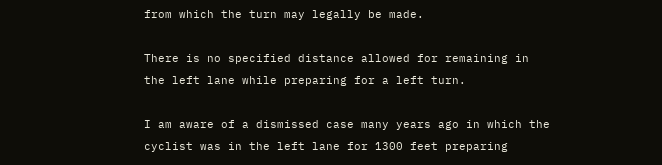from which the turn may legally be made.

There is no specified distance allowed for remaining in the left lane while preparing for a left turn.

I am aware of a dismissed case many years ago in which the cyclist was in the left lane for 1300 feet preparing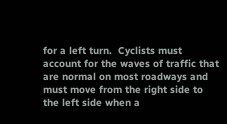for a left turn.  Cyclists must account for the waves of traffic that are normal on most roadways and must move from the right side to the left side when a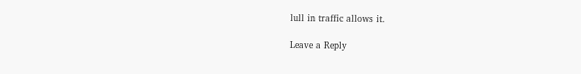lull in traffic allows it.

Leave a Reply